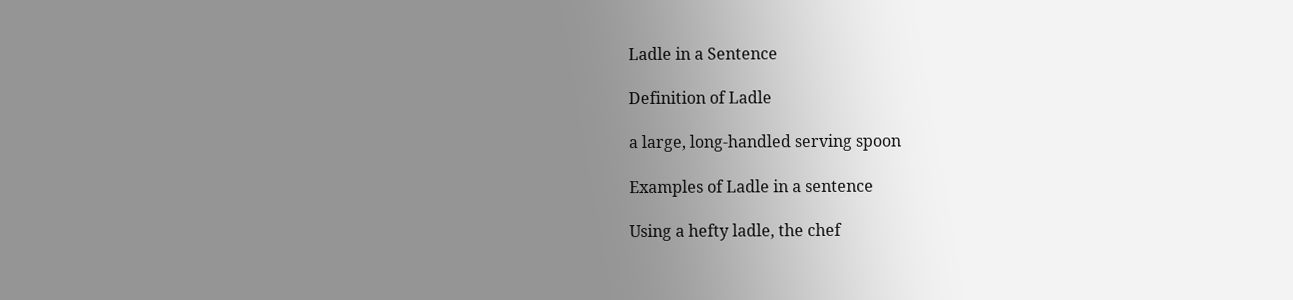Ladle in a Sentence

Definition of Ladle

a large, long-handled serving spoon

Examples of Ladle in a sentence

Using a hefty ladle, the chef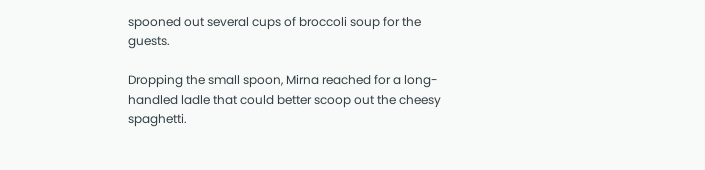spooned out several cups of broccoli soup for the guests.

Dropping the small spoon, Mirna reached for a long-handled ladle that could better scoop out the cheesy spaghetti.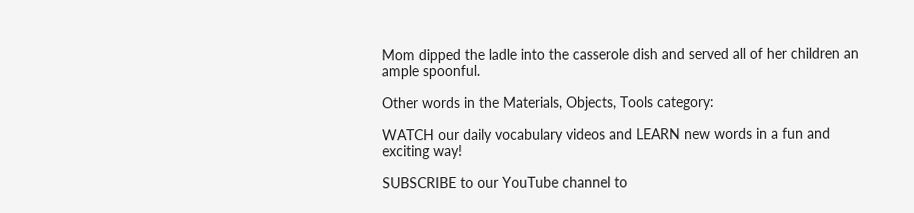Mom dipped the ladle into the casserole dish and served all of her children an ample spoonful.

Other words in the Materials, Objects, Tools category:

WATCH our daily vocabulary videos and LEARN new words in a fun and exciting way!

SUBSCRIBE to our YouTube channel to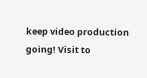keep video production going! Visit to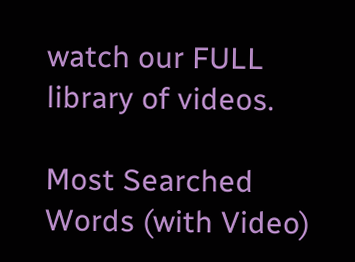watch our FULL library of videos.

Most Searched Words (with Video)